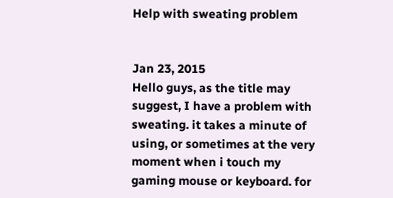Help with sweating problem


Jan 23, 2015
Hello guys, as the title may suggest, I have a problem with sweating. it takes a minute of using, or sometimes at the very moment when i touch my gaming mouse or keyboard. for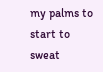my palms to start to sweat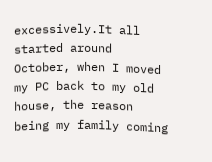excessively.It all started around October, when I moved my PC back to my old house, the reason being my family coming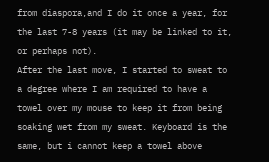from diaspora,and I do it once a year, for the last 7-8 years (it may be linked to it, or perhaps not).
After the last move, I started to sweat to a degree where I am required to have a towel over my mouse to keep it from being soaking wet from my sweat. Keyboard is the same, but i cannot keep a towel above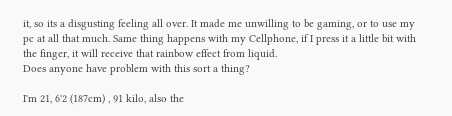it, so its a disgusting feeling all over. It made me unwilling to be gaming, or to use my pc at all that much. Same thing happens with my Cellphone, if I press it a little bit with the finger, it will receive that rainbow effect from liquid.
Does anyone have problem with this sort a thing?

I'm 21, 6'2 (187cm) , 91 kilo, also the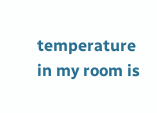temperature in my room is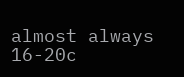almost always 16-20c